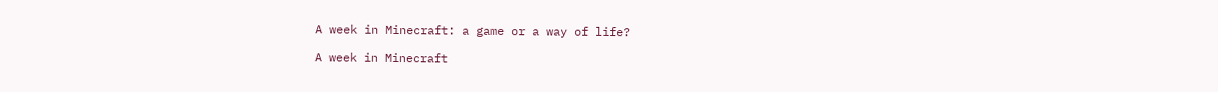A week in Minecraft: a game or a way of life?

A week in Minecraft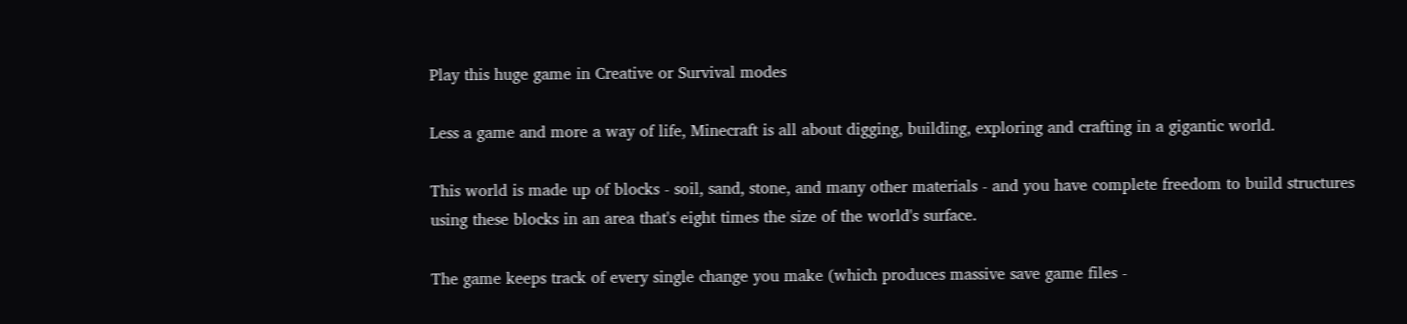Play this huge game in Creative or Survival modes

Less a game and more a way of life, Minecraft is all about digging, building, exploring and crafting in a gigantic world.

This world is made up of blocks - soil, sand, stone, and many other materials - and you have complete freedom to build structures using these blocks in an area that's eight times the size of the world's surface.

The game keeps track of every single change you make (which produces massive save game files -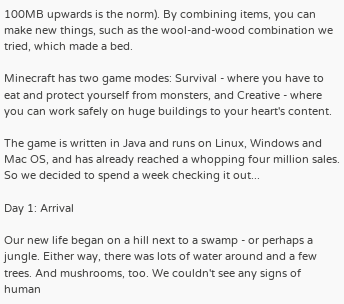100MB upwards is the norm). By combining items, you can make new things, such as the wool-and-wood combination we tried, which made a bed.

Minecraft has two game modes: Survival - where you have to eat and protect yourself from monsters, and Creative - where you can work safely on huge buildings to your heart's content.

The game is written in Java and runs on Linux, Windows and Mac OS, and has already reached a whopping four million sales. So we decided to spend a week checking it out...

Day 1: Arrival

Our new life began on a hill next to a swamp - or perhaps a jungle. Either way, there was lots of water around and a few trees. And mushrooms, too. We couldn't see any signs of human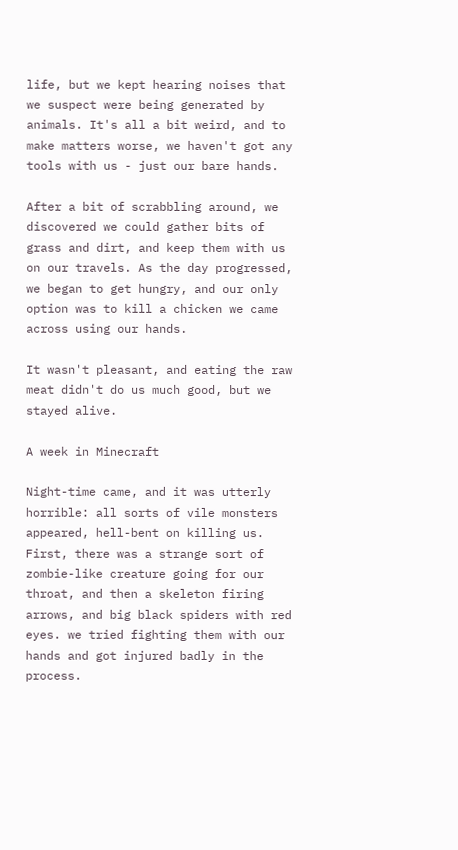life, but we kept hearing noises that we suspect were being generated by animals. It's all a bit weird, and to make matters worse, we haven't got any tools with us - just our bare hands.

After a bit of scrabbling around, we discovered we could gather bits of grass and dirt, and keep them with us on our travels. As the day progressed, we began to get hungry, and our only option was to kill a chicken we came across using our hands.

It wasn't pleasant, and eating the raw meat didn't do us much good, but we stayed alive.

A week in Minecraft

Night-time came, and it was utterly horrible: all sorts of vile monsters appeared, hell-bent on killing us. First, there was a strange sort of zombie-like creature going for our throat, and then a skeleton firing arrows, and big black spiders with red eyes. we tried fighting them with our hands and got injured badly in the process.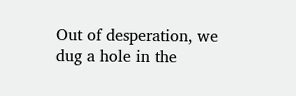Out of desperation, we dug a hole in the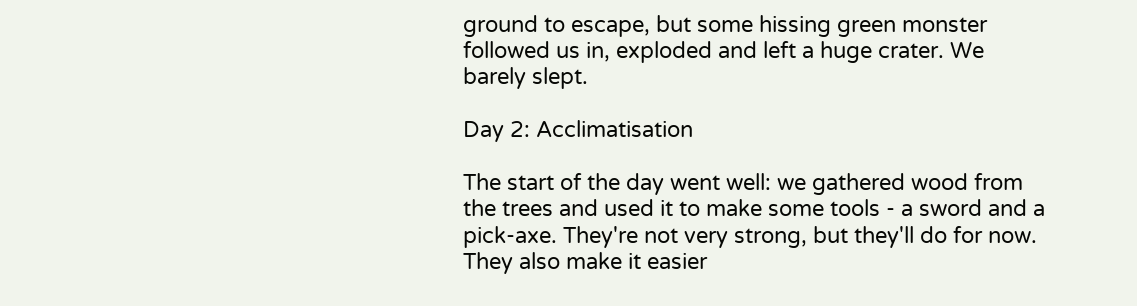ground to escape, but some hissing green monster followed us in, exploded and left a huge crater. We barely slept.

Day 2: Acclimatisation

The start of the day went well: we gathered wood from the trees and used it to make some tools - a sword and a pick-axe. They're not very strong, but they'll do for now. They also make it easier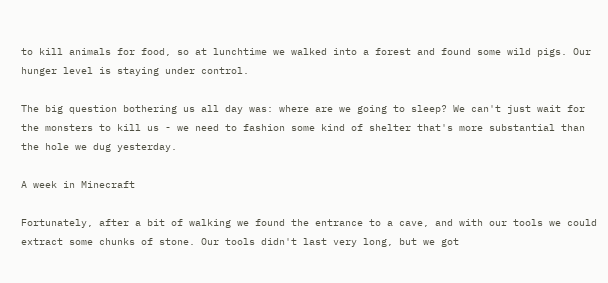to kill animals for food, so at lunchtime we walked into a forest and found some wild pigs. Our hunger level is staying under control.

The big question bothering us all day was: where are we going to sleep? We can't just wait for the monsters to kill us - we need to fashion some kind of shelter that's more substantial than the hole we dug yesterday.

A week in Minecraft

Fortunately, after a bit of walking we found the entrance to a cave, and with our tools we could extract some chunks of stone. Our tools didn't last very long, but we got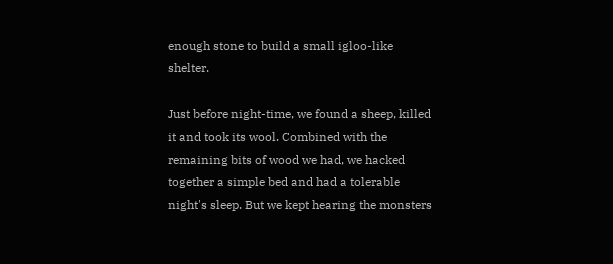enough stone to build a small igloo-like shelter.

Just before night-time, we found a sheep, killed it and took its wool. Combined with the remaining bits of wood we had, we hacked together a simple bed and had a tolerable night's sleep. But we kept hearing the monsters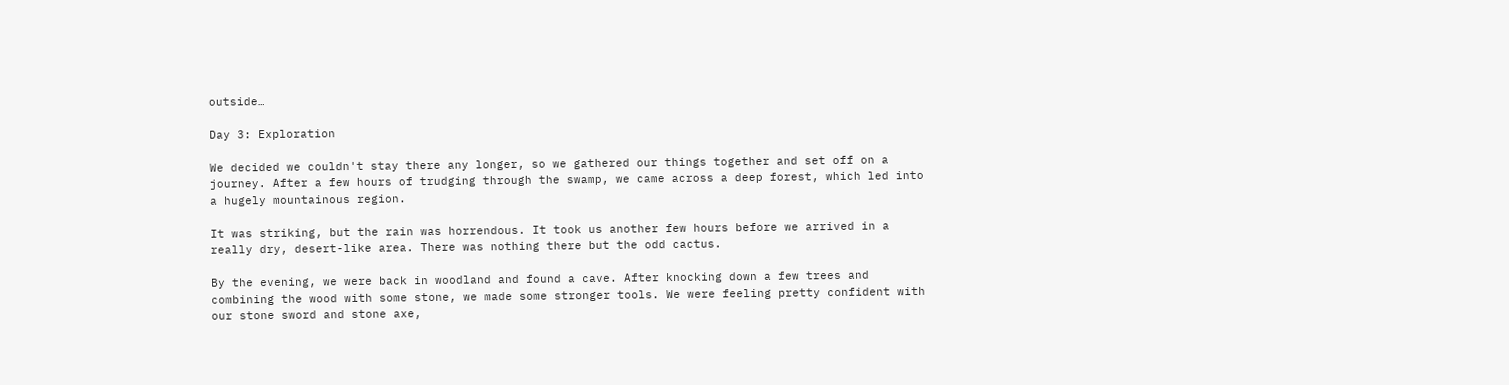outside…

Day 3: Exploration

We decided we couldn't stay there any longer, so we gathered our things together and set off on a journey. After a few hours of trudging through the swamp, we came across a deep forest, which led into a hugely mountainous region.

It was striking, but the rain was horrendous. It took us another few hours before we arrived in a really dry, desert-like area. There was nothing there but the odd cactus.

By the evening, we were back in woodland and found a cave. After knocking down a few trees and combining the wood with some stone, we made some stronger tools. We were feeling pretty confident with our stone sword and stone axe,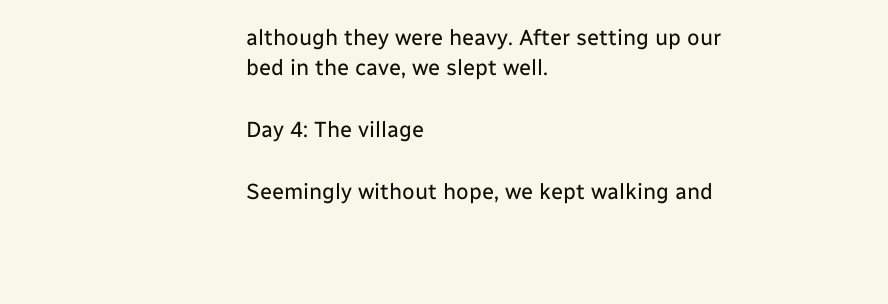although they were heavy. After setting up our bed in the cave, we slept well.

Day 4: The village

Seemingly without hope, we kept walking and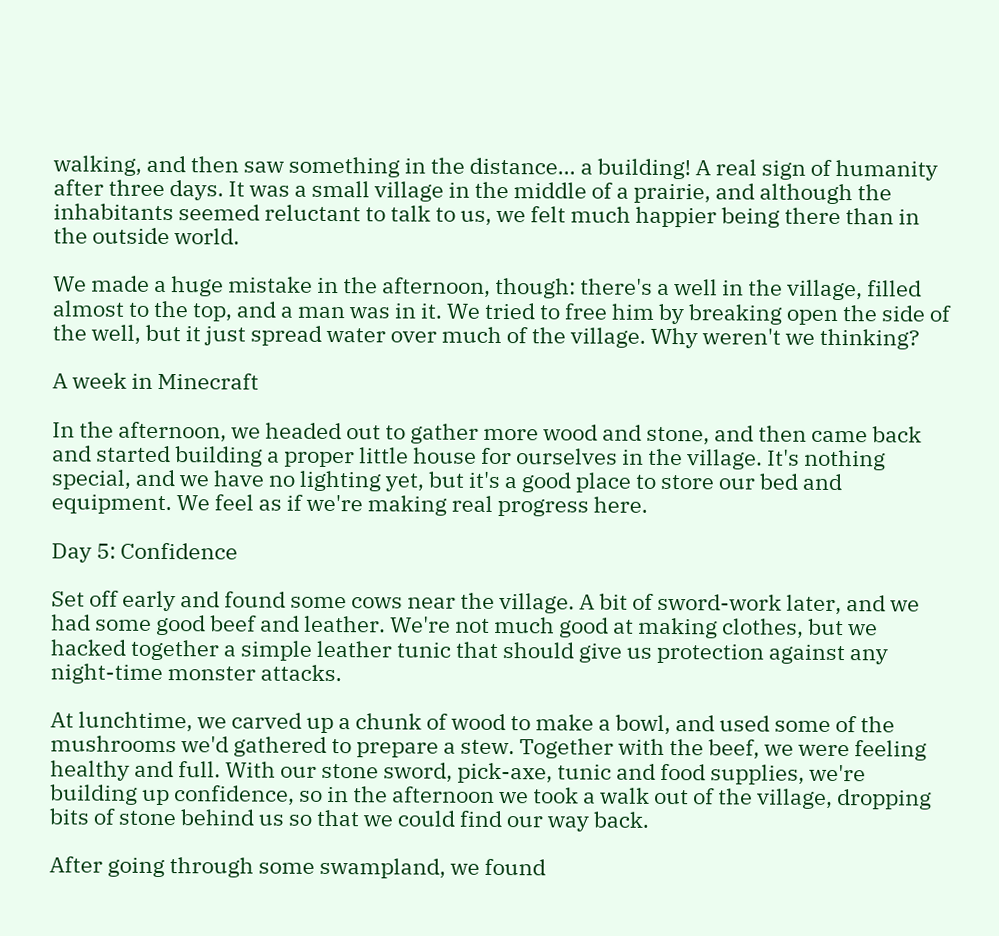walking, and then saw something in the distance… a building! A real sign of humanity after three days. It was a small village in the middle of a prairie, and although the inhabitants seemed reluctant to talk to us, we felt much happier being there than in the outside world.

We made a huge mistake in the afternoon, though: there's a well in the village, filled almost to the top, and a man was in it. We tried to free him by breaking open the side of the well, but it just spread water over much of the village. Why weren't we thinking?

A week in Minecraft

In the afternoon, we headed out to gather more wood and stone, and then came back and started building a proper little house for ourselves in the village. It's nothing special, and we have no lighting yet, but it's a good place to store our bed and equipment. We feel as if we're making real progress here.

Day 5: Confidence

Set off early and found some cows near the village. A bit of sword-work later, and we had some good beef and leather. We're not much good at making clothes, but we hacked together a simple leather tunic that should give us protection against any night-time monster attacks.

At lunchtime, we carved up a chunk of wood to make a bowl, and used some of the mushrooms we'd gathered to prepare a stew. Together with the beef, we were feeling healthy and full. With our stone sword, pick-axe, tunic and food supplies, we're building up confidence, so in the afternoon we took a walk out of the village, dropping bits of stone behind us so that we could find our way back.

After going through some swampland, we found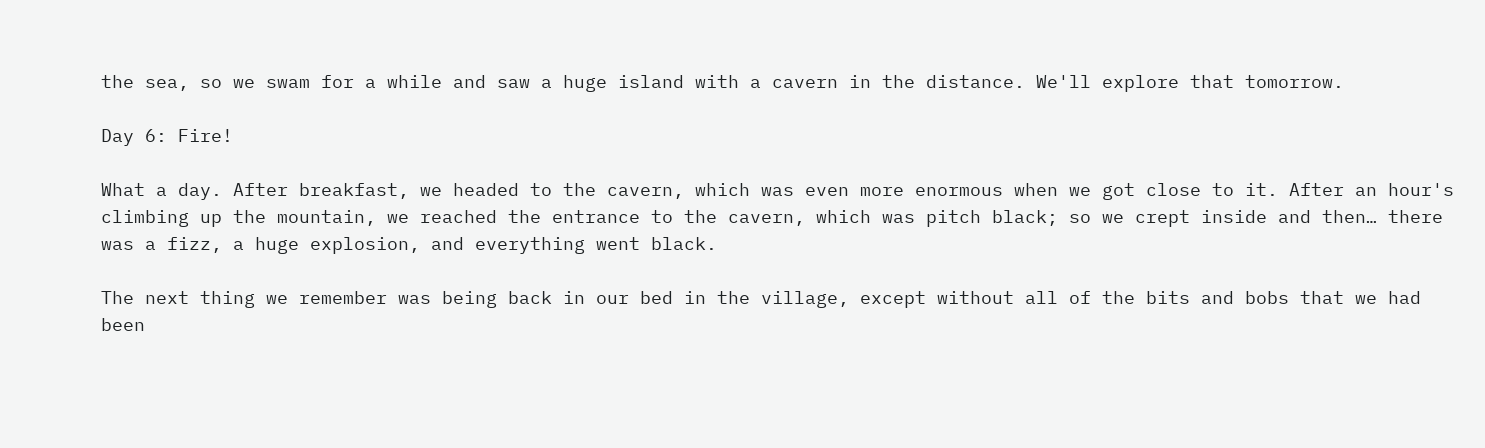the sea, so we swam for a while and saw a huge island with a cavern in the distance. We'll explore that tomorrow.

Day 6: Fire!

What a day. After breakfast, we headed to the cavern, which was even more enormous when we got close to it. After an hour's climbing up the mountain, we reached the entrance to the cavern, which was pitch black; so we crept inside and then… there was a fizz, a huge explosion, and everything went black.

The next thing we remember was being back in our bed in the village, except without all of the bits and bobs that we had been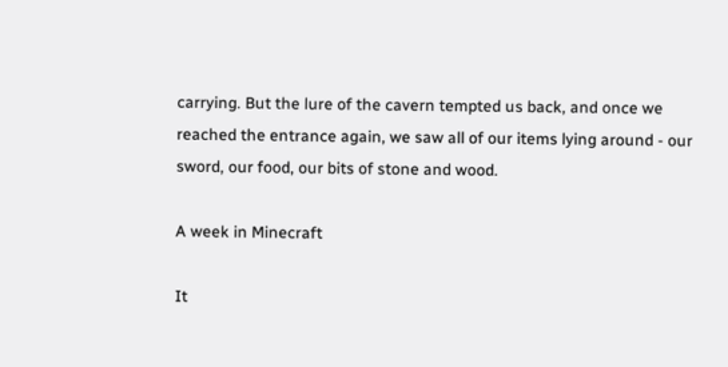carrying. But the lure of the cavern tempted us back, and once we reached the entrance again, we saw all of our items lying around - our sword, our food, our bits of stone and wood.

A week in Minecraft

It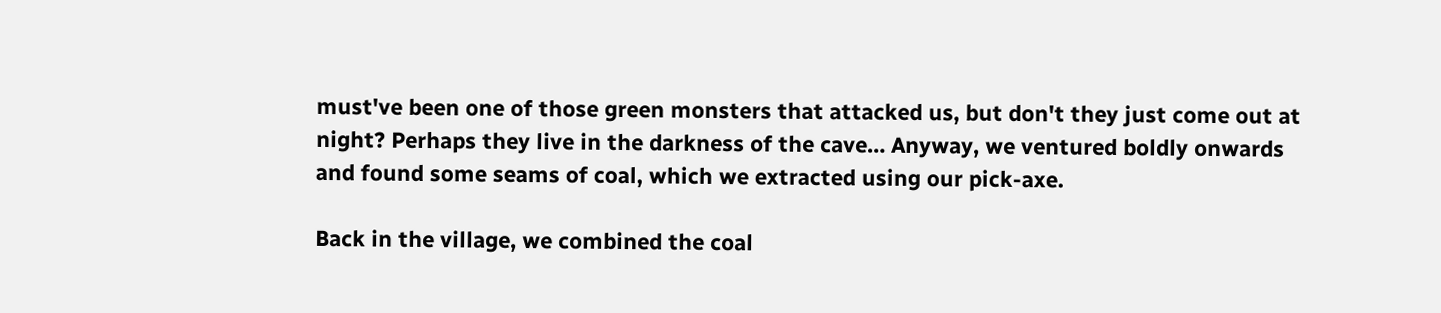must've been one of those green monsters that attacked us, but don't they just come out at night? Perhaps they live in the darkness of the cave… Anyway, we ventured boldly onwards and found some seams of coal, which we extracted using our pick-axe.

Back in the village, we combined the coal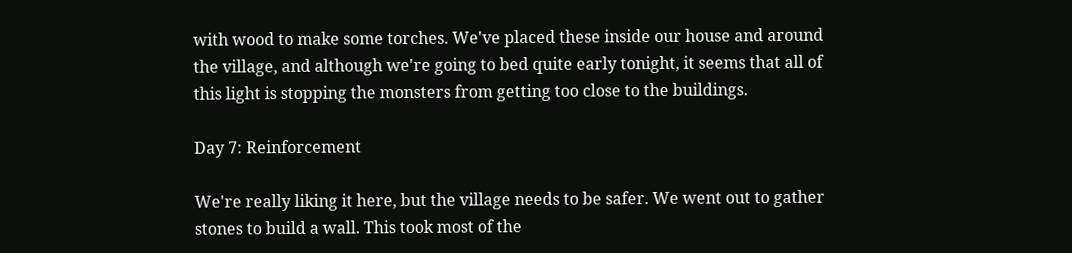with wood to make some torches. We've placed these inside our house and around the village, and although we're going to bed quite early tonight, it seems that all of this light is stopping the monsters from getting too close to the buildings.

Day 7: Reinforcement

We're really liking it here, but the village needs to be safer. We went out to gather stones to build a wall. This took most of the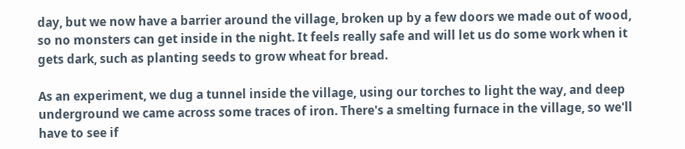day, but we now have a barrier around the village, broken up by a few doors we made out of wood, so no monsters can get inside in the night. It feels really safe and will let us do some work when it gets dark, such as planting seeds to grow wheat for bread.

As an experiment, we dug a tunnel inside the village, using our torches to light the way, and deep underground we came across some traces of iron. There's a smelting furnace in the village, so we'll have to see if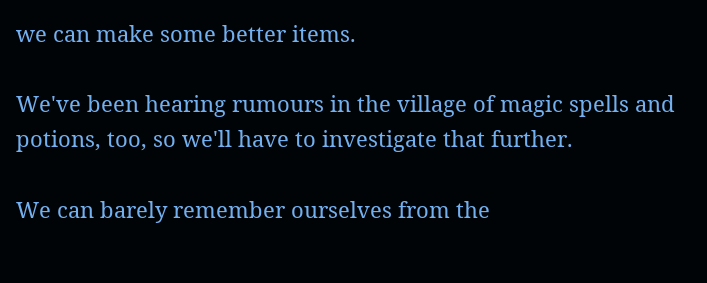we can make some better items.

We've been hearing rumours in the village of magic spells and potions, too, so we'll have to investigate that further.

We can barely remember ourselves from the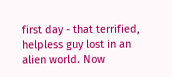first day - that terrified, helpless guy lost in an alien world. Now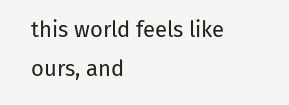this world feels like ours, and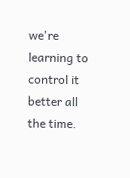we're learning to control it better all the time.